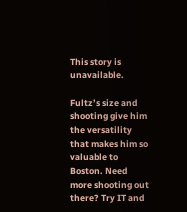This story is unavailable.

Fultz’s size and shooting give him the versatility that makes him so valuable to Boston. Need more shooting out there? Try IT and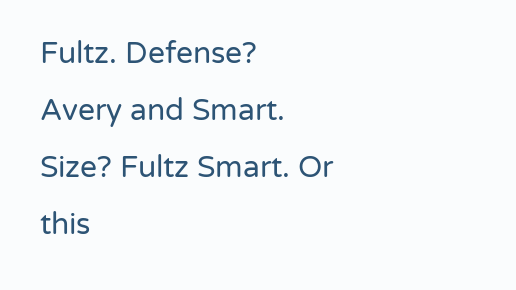Fultz. Defense? Avery and Smart. Size? Fultz Smart. Or this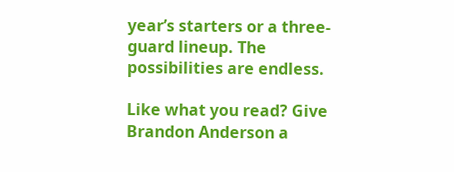year’s starters or a three-guard lineup. The possibilities are endless.

Like what you read? Give Brandon Anderson a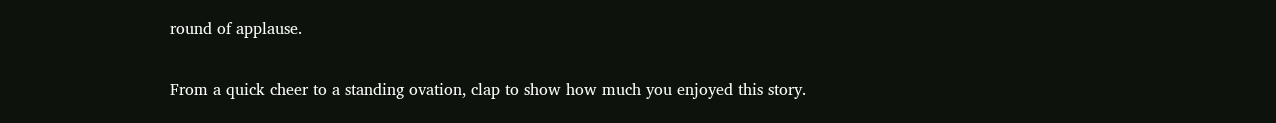round of applause.

From a quick cheer to a standing ovation, clap to show how much you enjoyed this story.